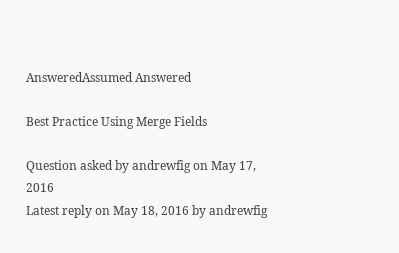AnsweredAssumed Answered

Best Practice Using Merge Fields

Question asked by andrewfig on May 17, 2016
Latest reply on May 18, 2016 by andrewfig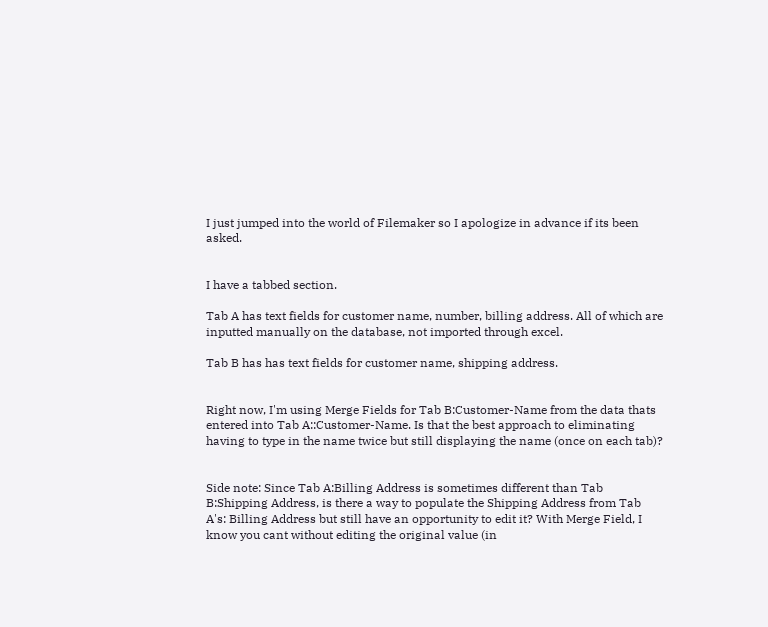I just jumped into the world of Filemaker so I apologize in advance if its been asked.


I have a tabbed section.

Tab A has text fields for customer name, number, billing address. All of which are inputted manually on the database, not imported through excel.

Tab B has has text fields for customer name, shipping address.


Right now, I'm using Merge Fields for Tab B:Customer-Name from the data thats entered into Tab A::Customer-Name. Is that the best approach to eliminating having to type in the name twice but still displaying the name (once on each tab)?


Side note: Since Tab A:Billing Address is sometimes different than Tab B:Shipping Address, is there a way to populate the Shipping Address from Tab A's: Billing Address but still have an opportunity to edit it? With Merge Field, I know you cant without editing the original value (in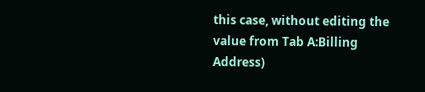this case, without editing the value from Tab A:Billing Address)